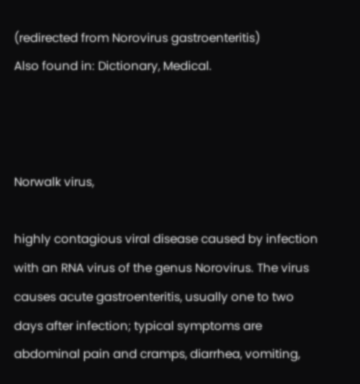(redirected from Norovirus gastroenteritis)
Also found in: Dictionary, Medical.



Norwalk virus,

highly contagious viral disease caused by infection with an RNA virus of the genus Norovirus. The virus causes acute gastroenteritis, usually one to two days after infection; typical symptoms are abdominal pain and cramps, diarrhea, vomiting,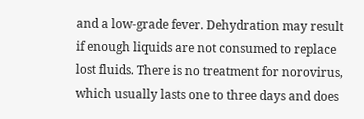and a low-grade fever. Dehydration may result if enough liquids are not consumed to replace lost fluids. There is no treatment for norovirus, which usually lasts one to three days and does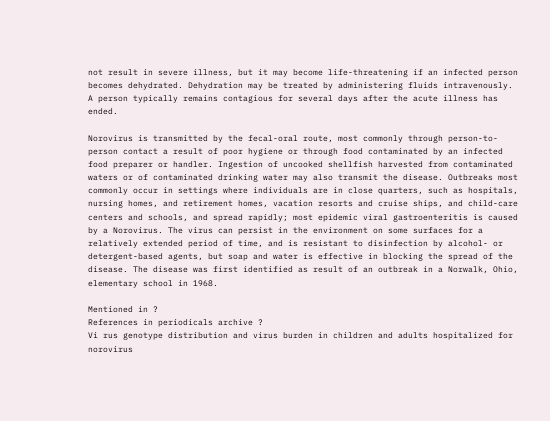not result in severe illness, but it may become life-threatening if an infected person becomes dehydrated. Dehydration may be treated by administering fluids intravenously. A person typically remains contagious for several days after the acute illness has ended.

Norovirus is transmitted by the fecal-oral route, most commonly through person-to-person contact a result of poor hygiene or through food contaminated by an infected food preparer or handler. Ingestion of uncooked shellfish harvested from contaminated waters or of contaminated drinking water may also transmit the disease. Outbreaks most commonly occur in settings where individuals are in close quarters, such as hospitals, nursing homes, and retirement homes, vacation resorts and cruise ships, and child-care centers and schools, and spread rapidly; most epidemic viral gastroenteritis is caused by a Norovirus. The virus can persist in the environment on some surfaces for a relatively extended period of time, and is resistant to disinfection by alcohol- or detergent-based agents, but soap and water is effective in blocking the spread of the disease. The disease was first identified as result of an outbreak in a Norwalk, Ohio, elementary school in 1968.

Mentioned in ?
References in periodicals archive ?
Vi rus genotype distribution and virus burden in children and adults hospitalized for norovirus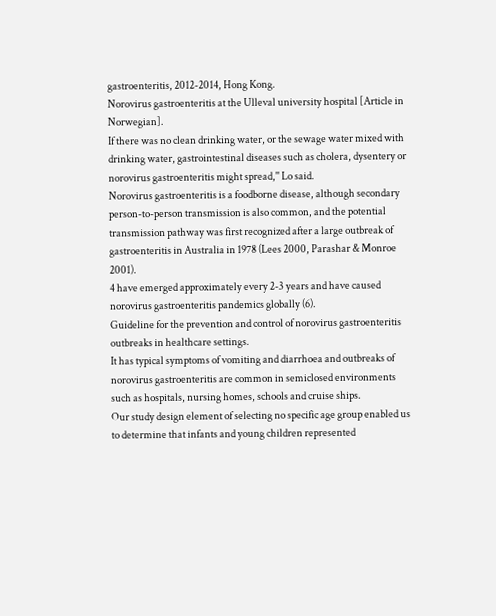gastroenteritis, 2012-2014, Hong Kong.
Norovirus gastroenteritis at the Ulleval university hospital [Article in Norwegian].
If there was no clean drinking water, or the sewage water mixed with drinking water, gastrointestinal diseases such as cholera, dysentery or norovirus gastroenteritis might spread,'' Lo said.
Norovirus gastroenteritis is a foodborne disease, although secondary person-to-person transmission is also common, and the potential transmission pathway was first recognized after a large outbreak of gastroenteritis in Australia in 1978 (Lees 2000, Parashar & Monroe 2001).
4 have emerged approximately every 2-3 years and have caused norovirus gastroenteritis pandemics globally (6).
Guideline for the prevention and control of norovirus gastroenteritis outbreaks in healthcare settings.
It has typical symptoms of vomiting and diarrhoea and outbreaks of norovirus gastroenteritis are common in semiclosed environments such as hospitals, nursing homes, schools and cruise ships.
Our study design element of selecting no specific age group enabled us to determine that infants and young children represented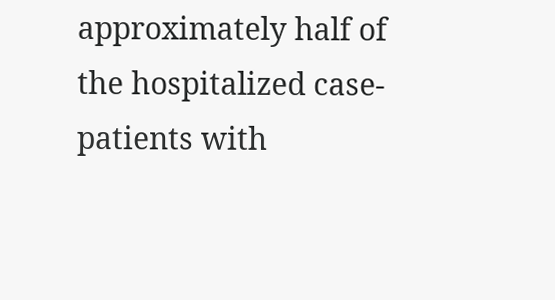approximately half of the hospitalized case-patients with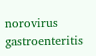norovirus gastroenteritis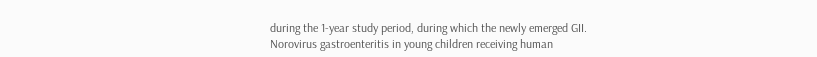during the 1-year study period, during which the newly emerged GII.
Norovirus gastroenteritis in young children receiving human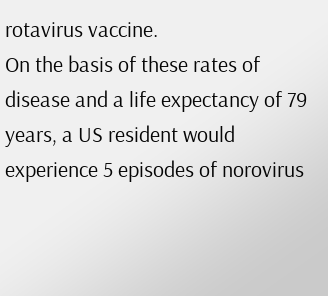rotavirus vaccine.
On the basis of these rates of disease and a life expectancy of 79 years, a US resident would experience 5 episodes of norovirus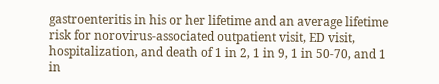gastroenteritis in his or her lifetime and an average lifetime risk for norovirus-associated outpatient visit, ED visit, hospitalization, and death of 1 in 2, 1 in 9, 1 in 50-70, and 1 in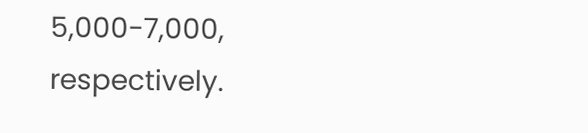5,000-7,000, respectively.